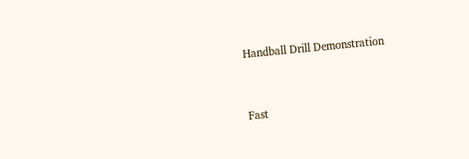Handball Drill Demonstration


Fast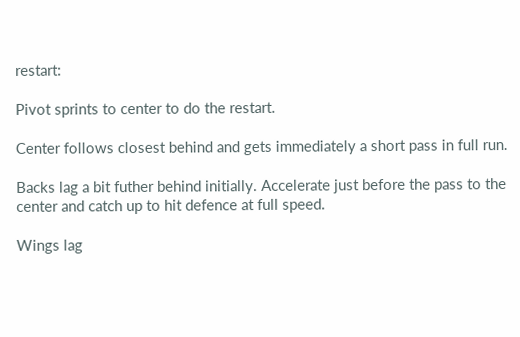restart:

Pivot sprints to center to do the restart.

Center follows closest behind and gets immediately a short pass in full run.

Backs lag a bit futher behind initially. Accelerate just before the pass to the center and catch up to hit defence at full speed.

Wings lag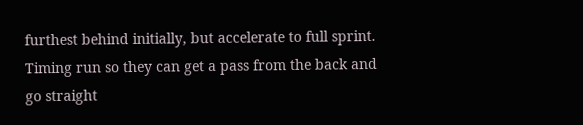furthest behind initially, but accelerate to full sprint. Timing run so they can get a pass from the back and go straight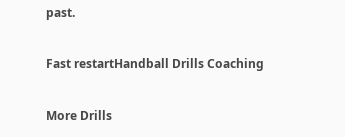past.

Fast restartHandball Drills Coaching

More Drills